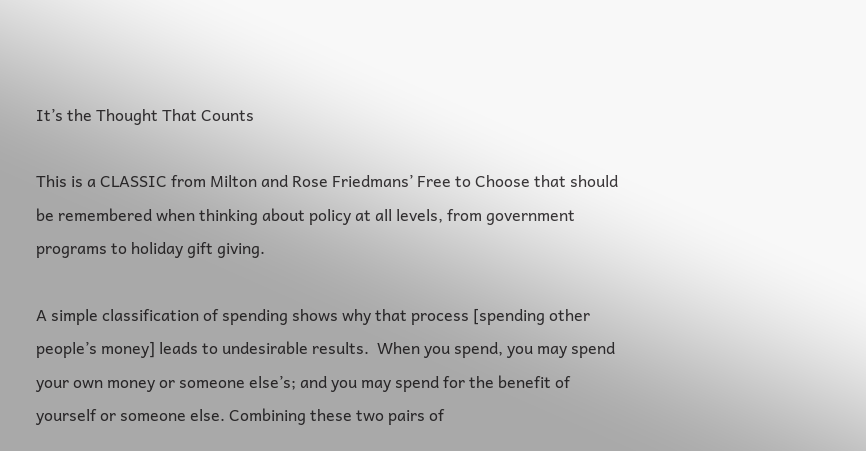It’s the Thought That Counts

This is a CLASSIC from Milton and Rose Friedmans’ Free to Choose that should be remembered when thinking about policy at all levels, from government programs to holiday gift giving.

A simple classification of spending shows why that process [spending other people’s money] leads to undesirable results.  When you spend, you may spend your own money or someone else’s; and you may spend for the benefit of yourself or someone else. Combining these two pairs of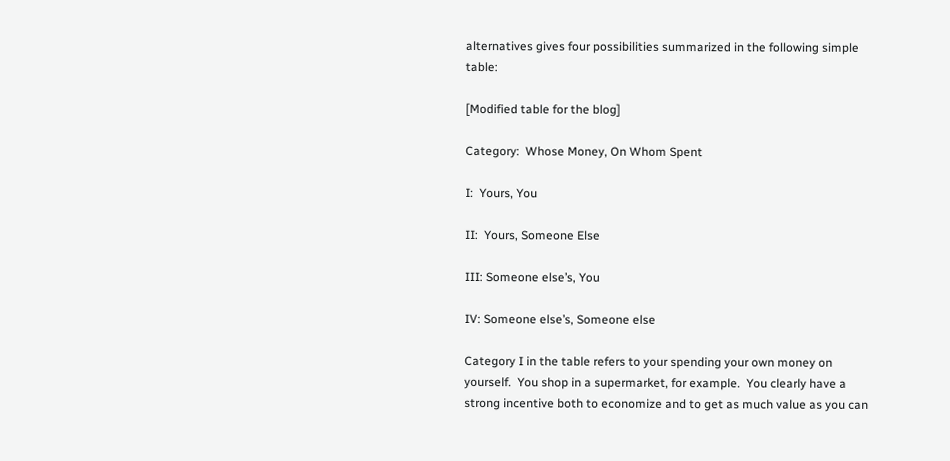alternatives gives four possibilities summarized in the following simple table:

[Modified table for the blog]

Category:  Whose Money, On Whom Spent

I:  Yours, You

II:  Yours, Someone Else

III: Someone else’s, You

IV: Someone else’s, Someone else

Category I in the table refers to your spending your own money on yourself.  You shop in a supermarket, for example.  You clearly have a strong incentive both to economize and to get as much value as you can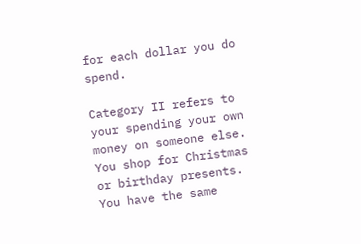for each dollar you do spend.

Category II refers to your spending your own money on someone else.  You shop for Christmas or birthday presents.  You have the same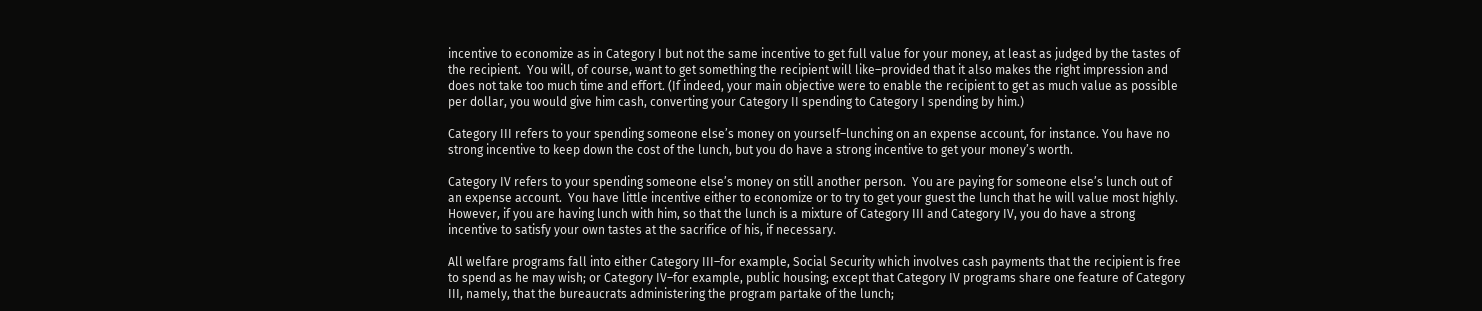incentive to economize as in Category I but not the same incentive to get full value for your money, at least as judged by the tastes of the recipient.  You will, of course, want to get something the recipient will like–provided that it also makes the right impression and does not take too much time and effort. (If indeed, your main objective were to enable the recipient to get as much value as possible per dollar, you would give him cash, converting your Category II spending to Category I spending by him.)

Category III refers to your spending someone else’s money on yourself–lunching on an expense account, for instance. You have no strong incentive to keep down the cost of the lunch, but you do have a strong incentive to get your money’s worth.

Category IV refers to your spending someone else’s money on still another person.  You are paying for someone else’s lunch out of an expense account.  You have little incentive either to economize or to try to get your guest the lunch that he will value most highly.  However, if you are having lunch with him, so that the lunch is a mixture of Category III and Category IV, you do have a strong incentive to satisfy your own tastes at the sacrifice of his, if necessary.

All welfare programs fall into either Category III–for example, Social Security which involves cash payments that the recipient is free to spend as he may wish; or Category IV–for example, public housing; except that Category IV programs share one feature of Category III, namely, that the bureaucrats administering the program partake of the lunch;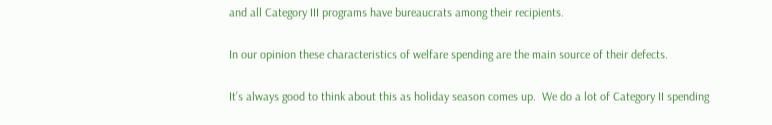and all Category III programs have bureaucrats among their recipients.

In our opinion these characteristics of welfare spending are the main source of their defects.

It’s always good to think about this as holiday season comes up.  We do a lot of Category II spending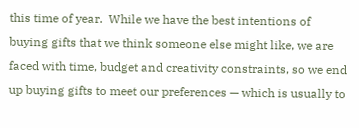this time of year.  While we have the best intentions of buying gifts that we think someone else might like, we are faced with time, budget and creativity constraints, so we end up buying gifts to meet our preferences — which is usually to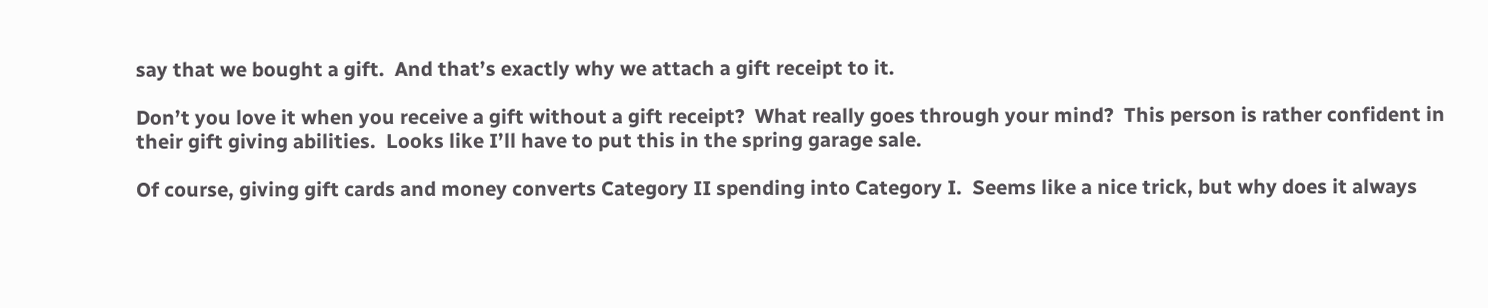say that we bought a gift.  And that’s exactly why we attach a gift receipt to it.

Don’t you love it when you receive a gift without a gift receipt?  What really goes through your mind?  This person is rather confident in their gift giving abilities.  Looks like I’ll have to put this in the spring garage sale.

Of course, giving gift cards and money converts Category II spending into Category I.  Seems like a nice trick, but why does it always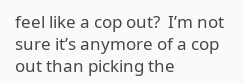feel like a cop out?  I’m not sure it’s anymore of a cop out than picking the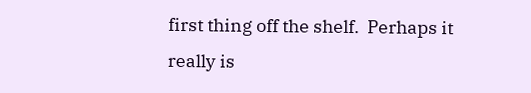first thing off the shelf.  Perhaps it really is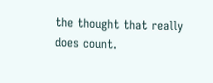the thought that really does count.